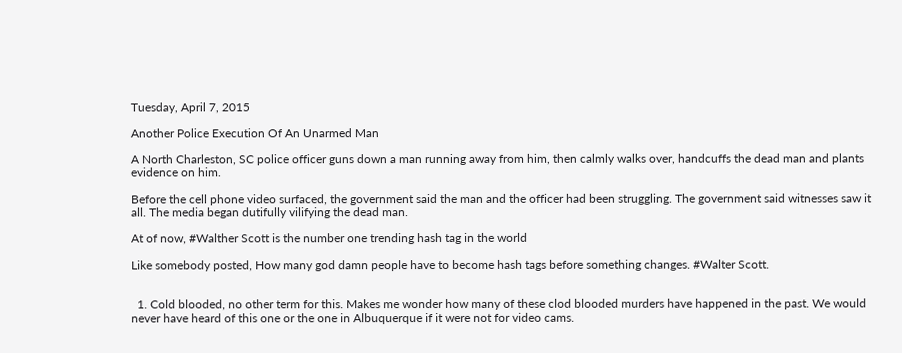Tuesday, April 7, 2015

Another Police Execution Of An Unarmed Man

A North Charleston, SC police officer guns down a man running away from him, then calmly walks over, handcuffs the dead man and plants evidence on him.

Before the cell phone video surfaced, the government said the man and the officer had been struggling. The government said witnesses saw it all. The media began dutifully vilifying the dead man.

At of now, #Walther Scott is the number one trending hash tag in the world

Like somebody posted, How many god damn people have to become hash tags before something changes. #Walter Scott.


  1. Cold blooded, no other term for this. Makes me wonder how many of these clod blooded murders have happened in the past. We would never have heard of this one or the one in Albuquerque if it were not for video cams.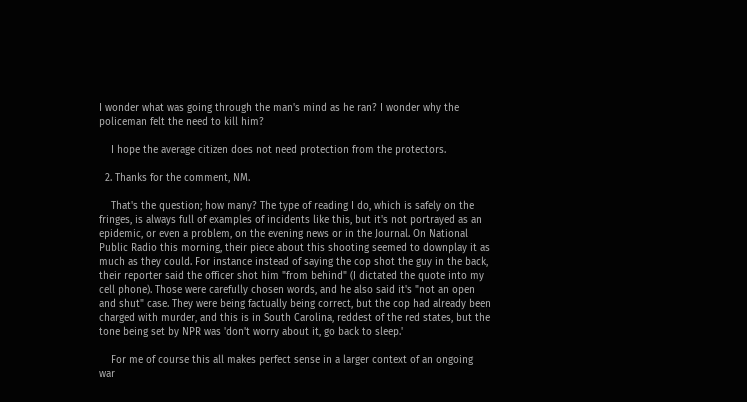I wonder what was going through the man's mind as he ran? I wonder why the policeman felt the need to kill him?

    I hope the average citizen does not need protection from the protectors.

  2. Thanks for the comment, NM.

    That's the question; how many? The type of reading I do, which is safely on the fringes, is always full of examples of incidents like this, but it's not portrayed as an epidemic, or even a problem, on the evening news or in the Journal. On National Public Radio this morning, their piece about this shooting seemed to downplay it as much as they could. For instance instead of saying the cop shot the guy in the back, their reporter said the officer shot him "from behind" (I dictated the quote into my cell phone). Those were carefully chosen words, and he also said it's "not an open and shut" case. They were being factually being correct, but the cop had already been charged with murder, and this is in South Carolina, reddest of the red states, but the tone being set by NPR was 'don't worry about it, go back to sleep.'

    For me of course this all makes perfect sense in a larger context of an ongoing war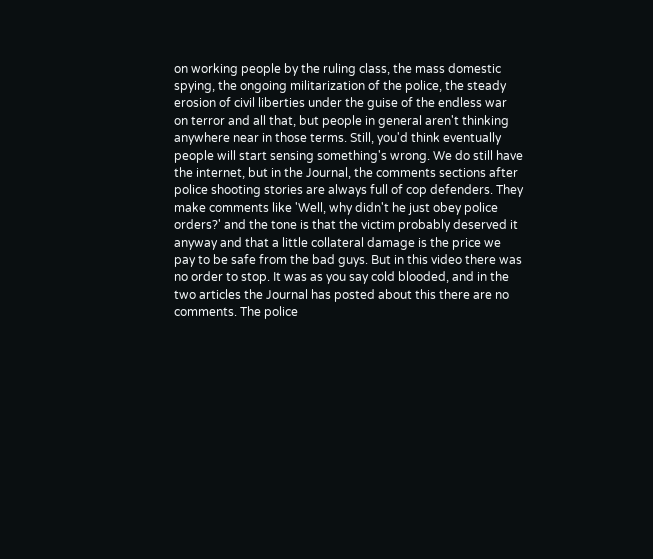on working people by the ruling class, the mass domestic spying, the ongoing militarization of the police, the steady erosion of civil liberties under the guise of the endless war on terror and all that, but people in general aren't thinking anywhere near in those terms. Still, you'd think eventually people will start sensing something's wrong. We do still have the internet, but in the Journal, the comments sections after police shooting stories are always full of cop defenders. They make comments like 'Well, why didn't he just obey police orders?' and the tone is that the victim probably deserved it anyway and that a little collateral damage is the price we pay to be safe from the bad guys. But in this video there was no order to stop. It was as you say cold blooded, and in the two articles the Journal has posted about this there are no comments. The police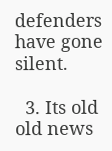defenders have gone silent.

  3. Its old old news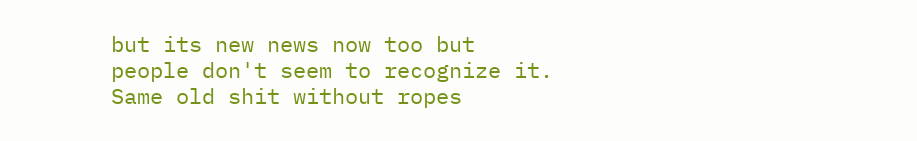but its new news now too but people don't seem to recognize it. Same old shit without ropes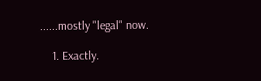......mostly "legal" now.

    1. Exactly.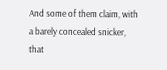And some of them claim, with a barely concealed snicker, that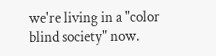we're living in a "color blind society" now.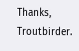Thanks, Troutbirder.